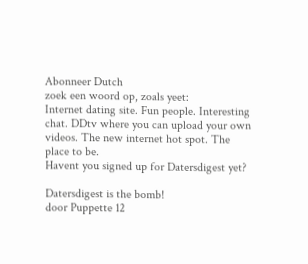Abonneer Dutch
zoek een woord op, zoals yeet:
Internet dating site. Fun people. Interesting chat. DDtv where you can upload your own videos. The new internet hot spot. The place to be.
Havent you signed up for Datersdigest yet?

Datersdigest is the bomb!
door Puppette 12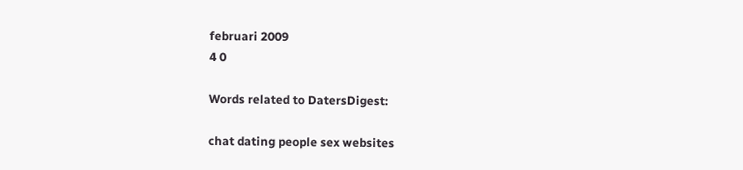februari 2009
4 0

Words related to DatersDigest:

chat dating people sex websites